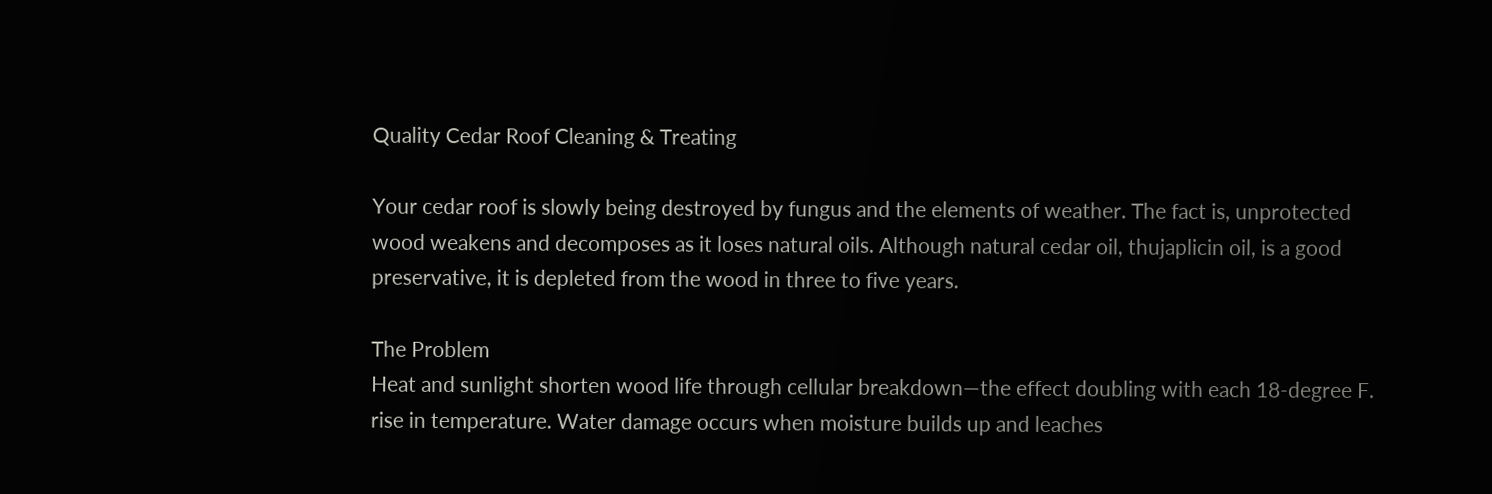Quality Cedar Roof Cleaning & Treating

Your cedar roof is slowly being destroyed by fungus and the elements of weather. The fact is, unprotected wood weakens and decomposes as it loses natural oils. Although natural cedar oil, thujaplicin oil, is a good preservative, it is depleted from the wood in three to five years.

The Problem
Heat and sunlight shorten wood life through cellular breakdown—the effect doubling with each 18-degree F. rise in temperature. Water damage occurs when moisture builds up and leaches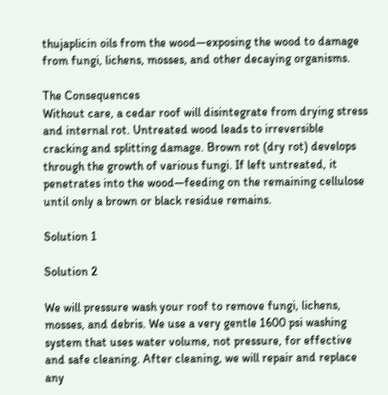thujaplicin oils from the wood—exposing the wood to damage from fungi, lichens, mosses, and other decaying organisms.

The Consequences
Without care, a cedar roof will disintegrate from drying stress and internal rot. Untreated wood leads to irreversible cracking and splitting damage. Brown rot (dry rot) develops through the growth of various fungi. If left untreated, it penetrates into the wood—feeding on the remaining cellulose until only a brown or black residue remains.

Solution 1

Solution 2

We will pressure wash your roof to remove fungi, lichens, mosses, and debris. We use a very gentle 1600 psi washing system that uses water volume, not pressure, for effective and safe cleaning. After cleaning, we will repair and replace any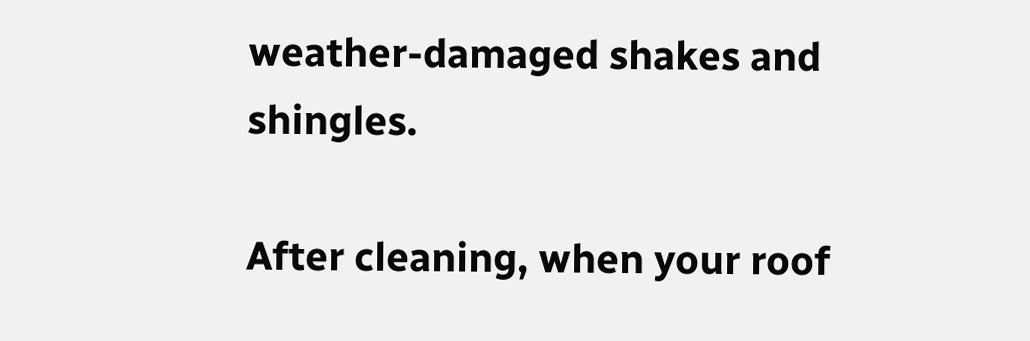weather-damaged shakes and shingles.

After cleaning, when your roof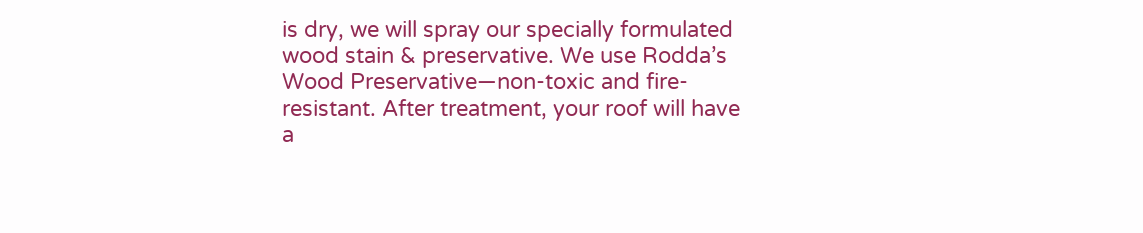is dry, we will spray our specially formulated wood stain & preservative. We use Rodda’s Wood Preservative—non-toxic and fire-resistant. After treatment, your roof will have a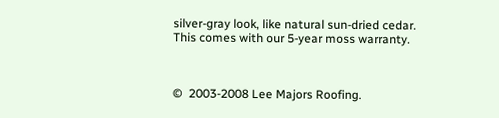silver-gray look, like natural sun-dried cedar. This comes with our 5-year moss warranty.



©  2003-2008 Lee Majors Roofing.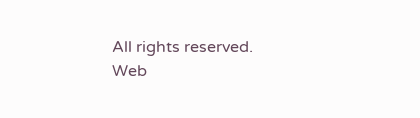All rights reserved.      Web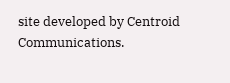site developed by Centroid Communications.